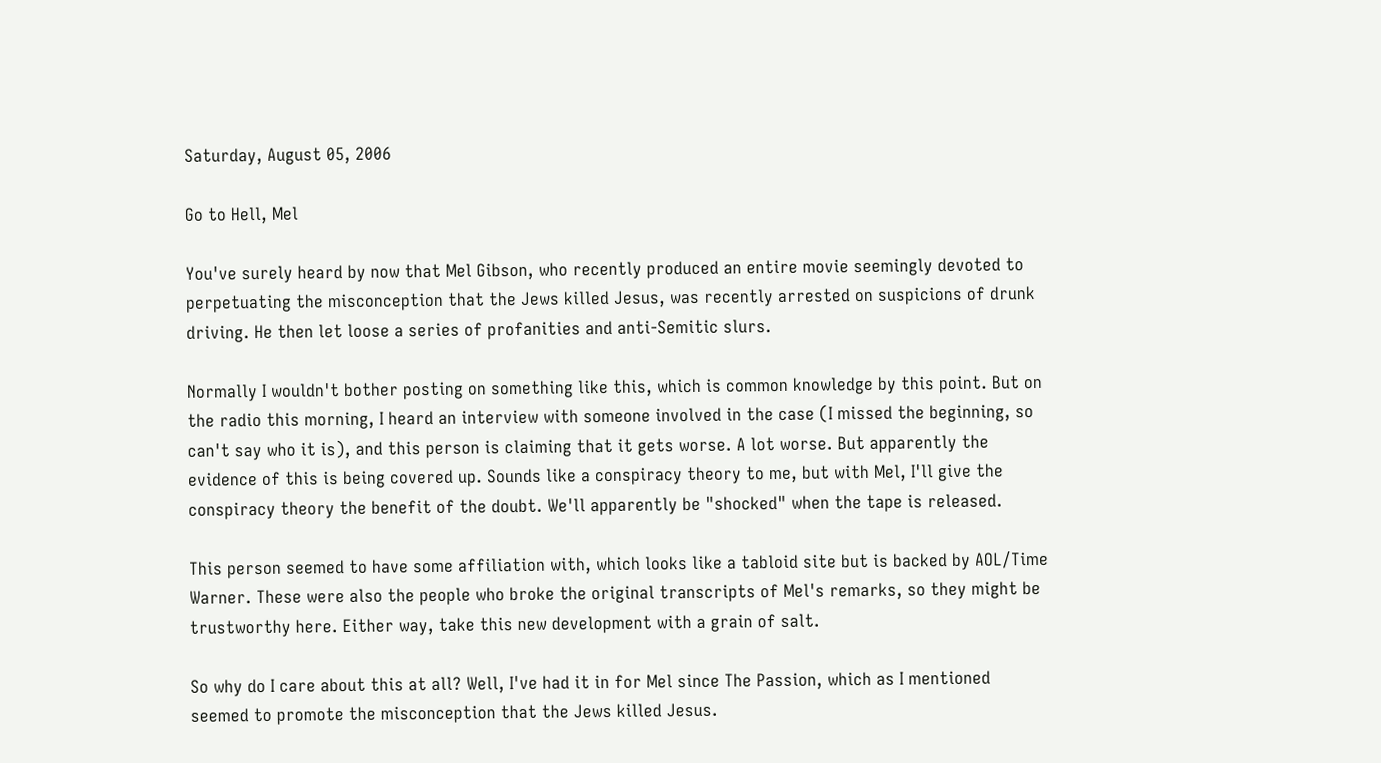Saturday, August 05, 2006

Go to Hell, Mel

You've surely heard by now that Mel Gibson, who recently produced an entire movie seemingly devoted to perpetuating the misconception that the Jews killed Jesus, was recently arrested on suspicions of drunk driving. He then let loose a series of profanities and anti-Semitic slurs.

Normally I wouldn't bother posting on something like this, which is common knowledge by this point. But on the radio this morning, I heard an interview with someone involved in the case (I missed the beginning, so can't say who it is), and this person is claiming that it gets worse. A lot worse. But apparently the evidence of this is being covered up. Sounds like a conspiracy theory to me, but with Mel, I'll give the conspiracy theory the benefit of the doubt. We'll apparently be "shocked" when the tape is released.

This person seemed to have some affiliation with, which looks like a tabloid site but is backed by AOL/Time Warner. These were also the people who broke the original transcripts of Mel's remarks, so they might be trustworthy here. Either way, take this new development with a grain of salt.

So why do I care about this at all? Well, I've had it in for Mel since The Passion, which as I mentioned seemed to promote the misconception that the Jews killed Jesus.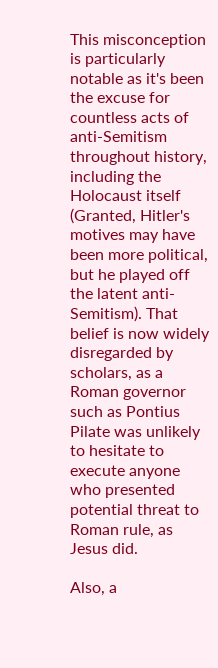This misconception is particularly notable as it's been the excuse for countless acts of anti-Semitism throughout history, including the Holocaust itself (Granted, Hitler's motives may have been more political, but he played off the latent anti-Semitism). That belief is now widely disregarded by scholars, as a Roman governor such as Pontius Pilate was unlikely to hesitate to execute anyone who presented potential threat to Roman rule, as Jesus did.

Also, a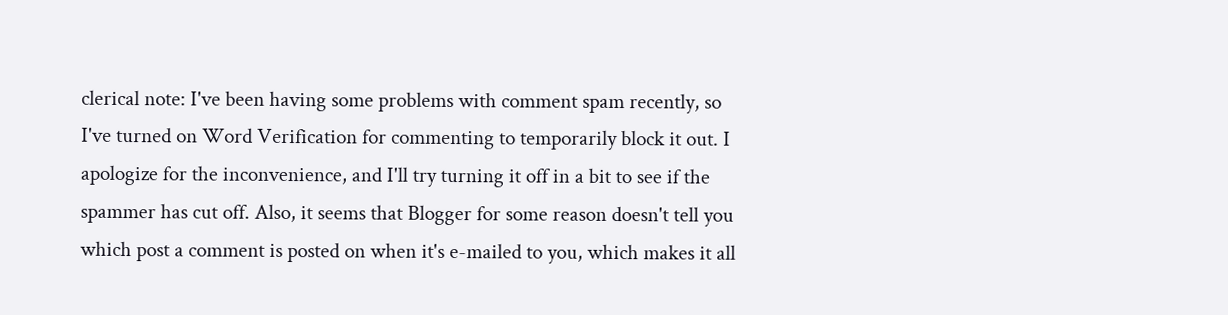clerical note: I've been having some problems with comment spam recently, so I've turned on Word Verification for commenting to temporarily block it out. I apologize for the inconvenience, and I'll try turning it off in a bit to see if the spammer has cut off. Also, it seems that Blogger for some reason doesn't tell you which post a comment is posted on when it's e-mailed to you, which makes it all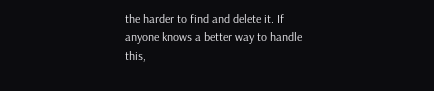the harder to find and delete it. If anyone knows a better way to handle this,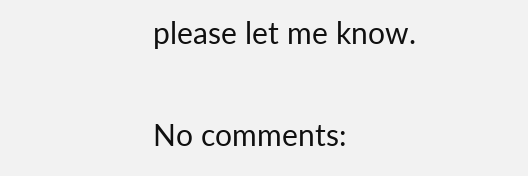please let me know.

No comments: